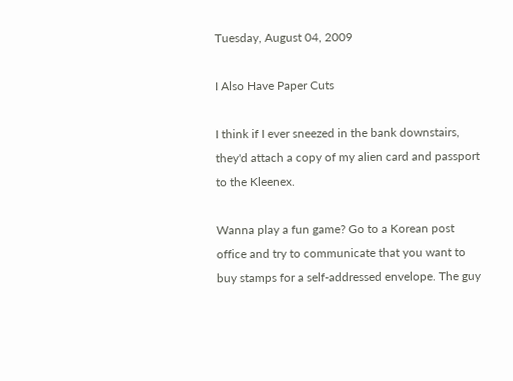Tuesday, August 04, 2009

I Also Have Paper Cuts

I think if I ever sneezed in the bank downstairs, they'd attach a copy of my alien card and passport to the Kleenex.

Wanna play a fun game? Go to a Korean post office and try to communicate that you want to buy stamps for a self-addressed envelope. The guy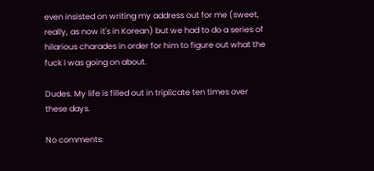even insisted on writing my address out for me (sweet, really, as now it's in Korean) but we had to do a series of hilarious charades in order for him to figure out what the fuck I was going on about.

Dudes. My life is filled out in triplicate ten times over these days.

No comments: